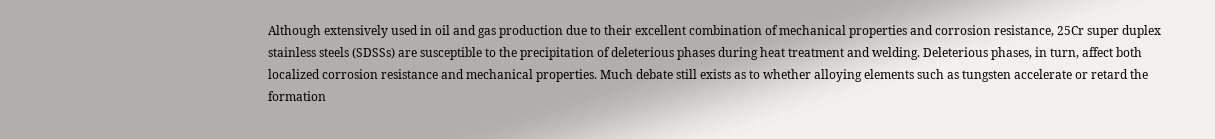Although extensively used in oil and gas production due to their excellent combination of mechanical properties and corrosion resistance, 25Cr super duplex stainless steels (SDSSs) are susceptible to the precipitation of deleterious phases during heat treatment and welding. Deleterious phases, in turn, affect both localized corrosion resistance and mechanical properties. Much debate still exists as to whether alloying elements such as tungsten accelerate or retard the formation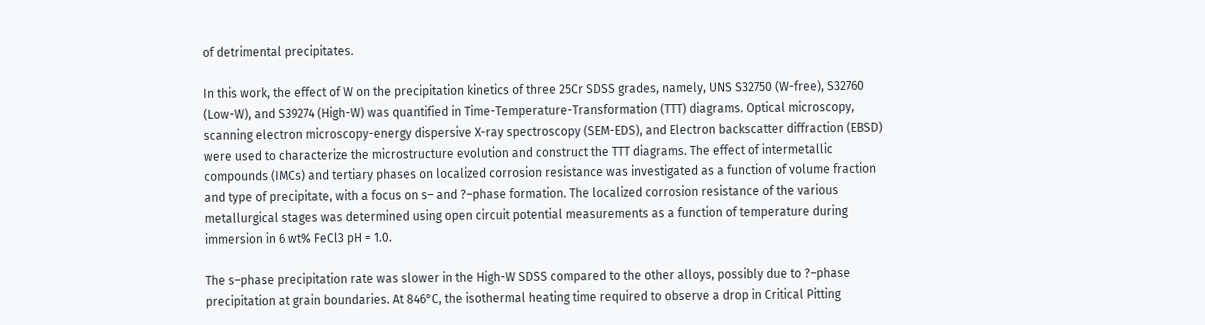of detrimental precipitates.

In this work, the effect of W on the precipitation kinetics of three 25Cr SDSS grades, namely, UNS S32750 (W-free), S32760 (Low-W), and S39274 (High-W) was quantified in Time-Temperature-Transformation (TTT) diagrams. Optical microscopy, scanning electron microscopy-energy dispersive X-ray spectroscopy (SEM-EDS), and Electron backscatter diffraction (EBSD) were used to characterize the microstructure evolution and construct the TTT diagrams. The effect of intermetallic compounds (IMCs) and tertiary phases on localized corrosion resistance was investigated as a function of volume fraction and type of precipitate, with a focus on s– and ?–phase formation. The localized corrosion resistance of the various metallurgical stages was determined using open circuit potential measurements as a function of temperature during immersion in 6 wt% FeCl3 pH = 1.0.

The s–phase precipitation rate was slower in the High-W SDSS compared to the other alloys, possibly due to ?–phase precipitation at grain boundaries. At 846°C, the isothermal heating time required to observe a drop in Critical Pitting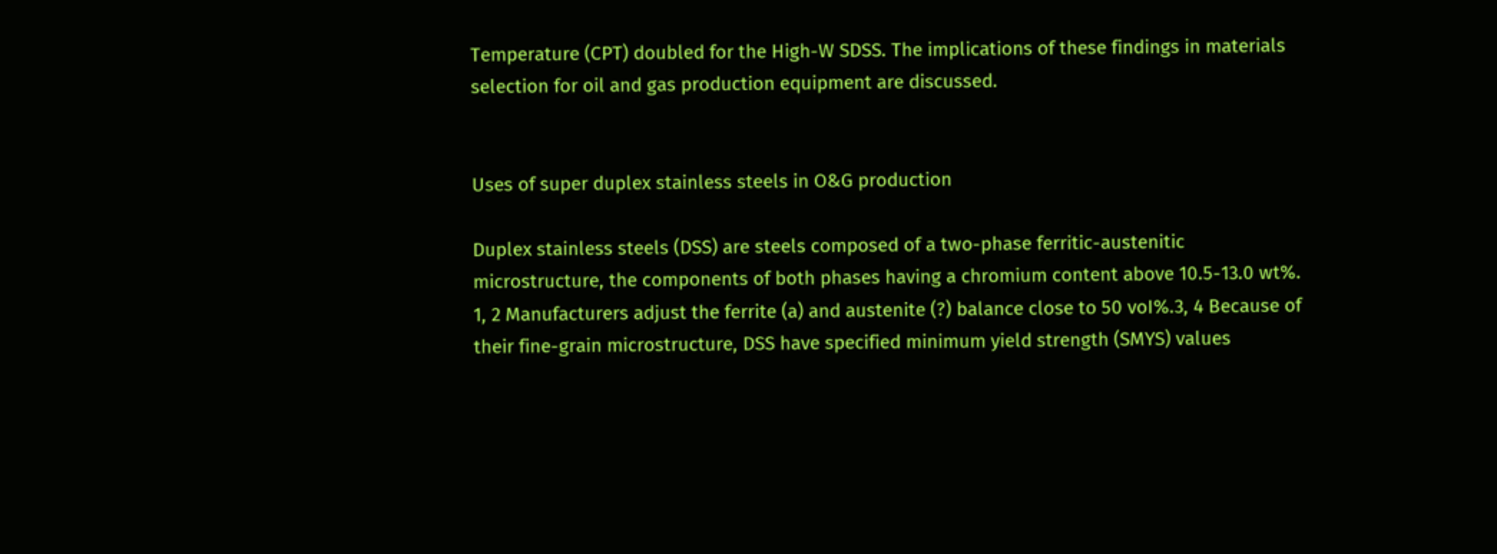Temperature (CPT) doubled for the High-W SDSS. The implications of these findings in materials selection for oil and gas production equipment are discussed.


Uses of super duplex stainless steels in O&G production

Duplex stainless steels (DSS) are steels composed of a two-phase ferritic-austenitic microstructure, the components of both phases having a chromium content above 10.5-13.0 wt%. 1, 2 Manufacturers adjust the ferrite (a) and austenite (?) balance close to 50 voI%.3, 4 Because of their fine-grain microstructure, DSS have specified minimum yield strength (SMYS) values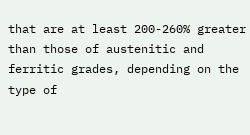that are at least 200-260% greater than those of austenitic and ferritic grades, depending on the type of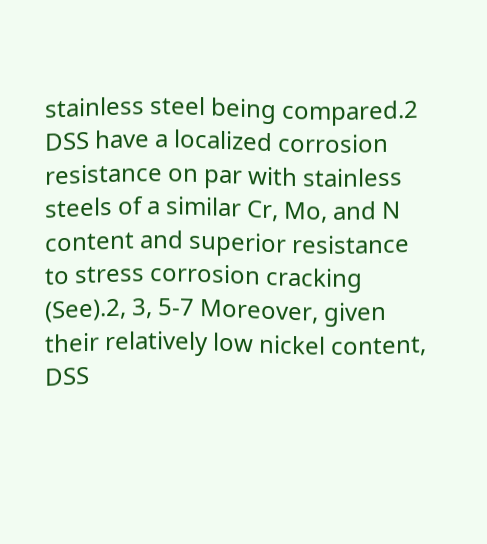stainless steel being compared.2 DSS have a localized corrosion resistance on par with stainless steels of a similar Cr, Mo, and N content and superior resistance to stress corrosion cracking (See).2, 3, 5-7 Moreover, given their relatively low nickel content, DSS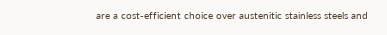are a cost-efficient choice over austenitic stainless steels and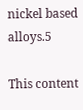nickel based alloys.5

This content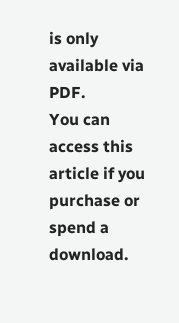is only available via PDF.
You can access this article if you purchase or spend a download.